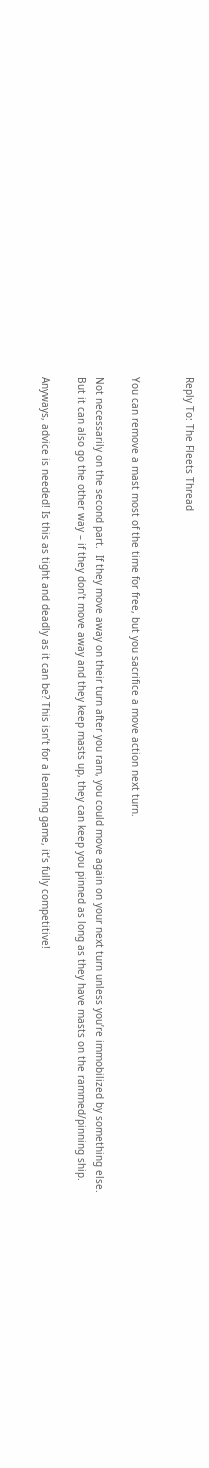Reply To: The Fleets Thread


You can remove a mast most of the time for free, but you sacrifice a move action next turn.

Not necessarily on the second part.  If they move away on their turn after you ram, you could move again on your next turn unless you’re immobilized by something else.  But it can also go the other way – if they don’t move away and they keep masts up, they can keep you pinned as long as they have masts on the rammed/pinning ship.

Anyways, advice is needed! Is this as tight and deadly as it can be? This isn’t for a learning game, it’s fully competitive!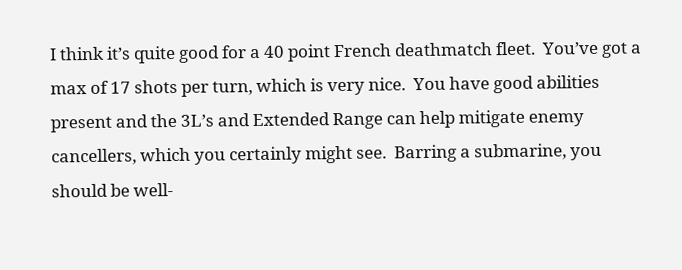I think it’s quite good for a 40 point French deathmatch fleet.  You’ve got a max of 17 shots per turn, which is very nice.  You have good abilities present and the 3L’s and Extended Range can help mitigate enemy cancellers, which you certainly might see.  Barring a submarine, you should be well-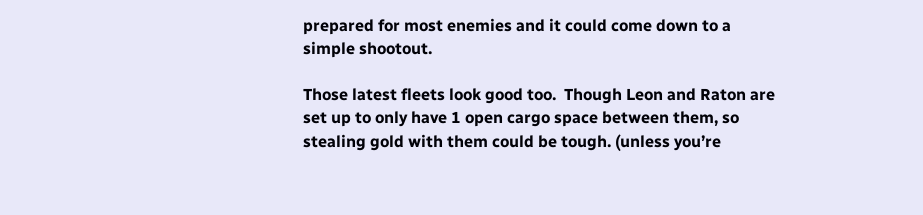prepared for most enemies and it could come down to a simple shootout.

Those latest fleets look good too.  Though Leon and Raton are set up to only have 1 open cargo space between them, so stealing gold with them could be tough. (unless you’re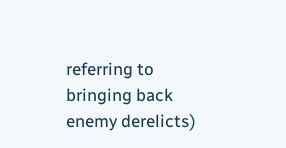referring to bringing back enemy derelicts)